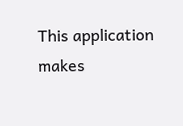This application makes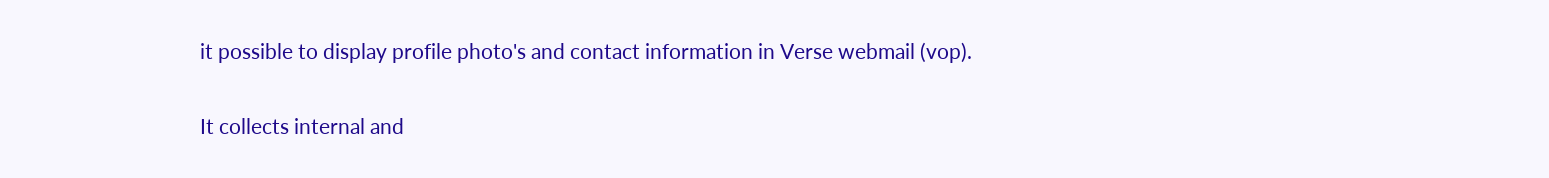it possible to display profile photo's and contact information in Verse webmail (vop).

It collects internal and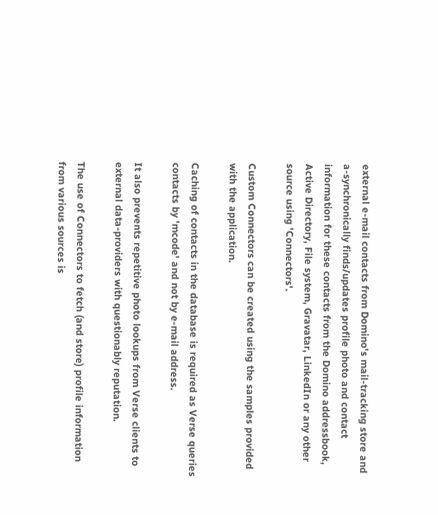external e-mail contacts from Domino's mail-tracking store and a-synchronically finds/updates profile photo and contact information for these contacts from the Domino addressbook, Active Directory, File system, Gravatar, LinkedIn or any other source using 'Connectors'.

Custom Connectors can be created using the samples provided with the application.

Caching of contacts in the database is required as Verse queries contacts by 'mcode' and not by e-mail address.

It also prevents repetitive photo lookups from Verse clients to external data-providers with questionably reputation.

The use of Connectors to fetch (and store) profile information from various sources is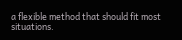a flexible method that should fit most situations.